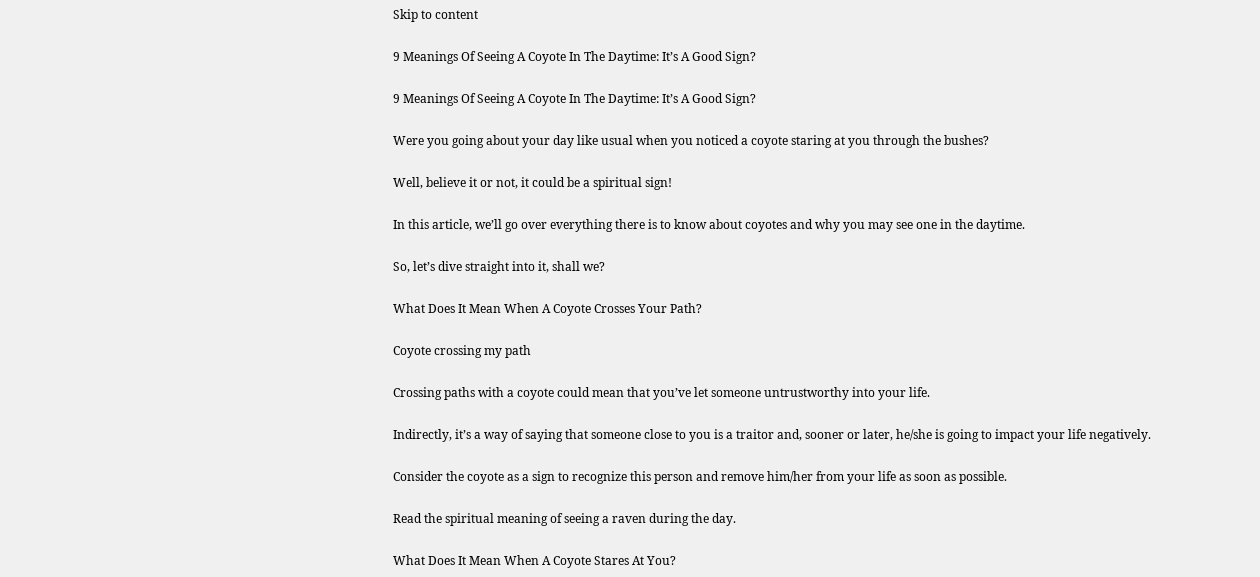Skip to content

9 Meanings Of Seeing A Coyote In The Daytime: It’s A Good Sign?

9 Meanings Of Seeing A Coyote In The Daytime: It’s A Good Sign?

Were you going about your day like usual when you noticed a coyote staring at you through the bushes?

Well, believe it or not, it could be a spiritual sign!

In this article, we’ll go over everything there is to know about coyotes and why you may see one in the daytime.

So, let’s dive straight into it, shall we?

What Does It Mean When A Coyote Crosses Your Path?

Coyote crossing my path

Crossing paths with a coyote could mean that you’ve let someone untrustworthy into your life.

Indirectly, it’s a way of saying that someone close to you is a traitor and, sooner or later, he/she is going to impact your life negatively.

Consider the coyote as a sign to recognize this person and remove him/her from your life as soon as possible.

Read the spiritual meaning of seeing a raven during the day.

What Does It Mean When A Coyote Stares At You?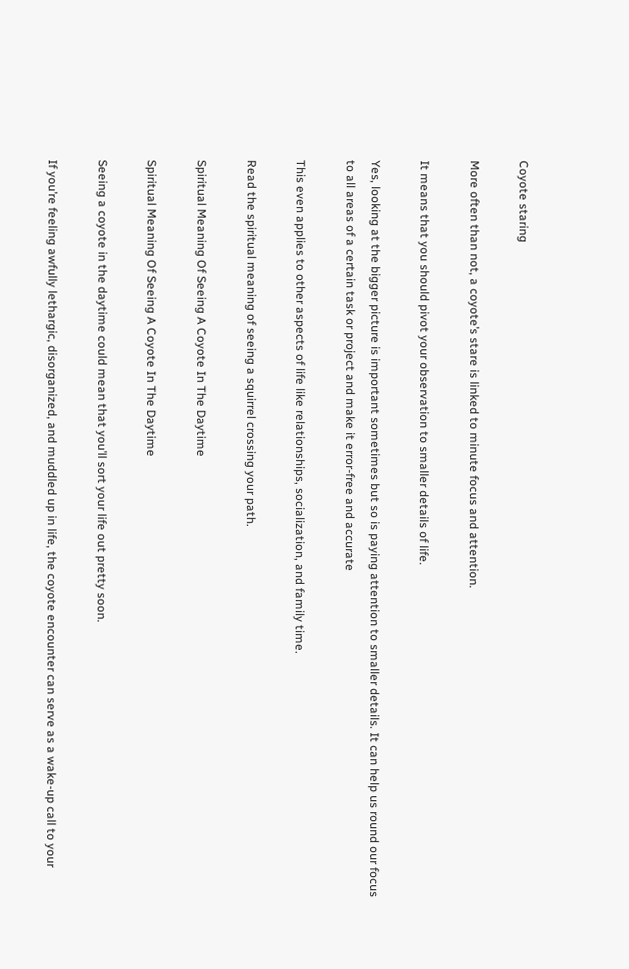Coyote staring

More often than not, a coyote’s stare is linked to minute focus and attention.

It means that you should pivot your observation to smaller details of life.

Yes, looking at the bigger picture is important sometimes but so is paying attention to smaller details. It can help us round our focus to all areas of a certain task or project and make it error-free and accurate

This even applies to other aspects of life like relationships, socialization, and family time.

Read the spiritual meaning of seeing a squirrel crossing your path.

Spiritual Meaning Of Seeing A Coyote In The Daytime

Spiritual Meaning Of Seeing A Coyote In The Daytime

Seeing a coyote in the daytime could mean that you’ll sort your life out pretty soon.

If you’re feeling awfully lethargic, disorganized, and muddled up in life, the coyote encounter can serve as a wake-up call to your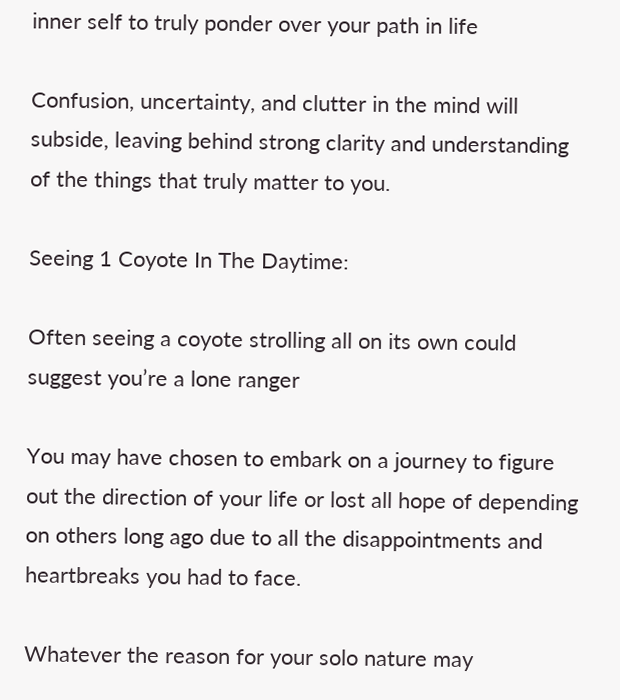inner self to truly ponder over your path in life

Confusion, uncertainty, and clutter in the mind will subside, leaving behind strong clarity and understanding of the things that truly matter to you.

Seeing 1 Coyote In The Daytime:

Often seeing a coyote strolling all on its own could suggest you’re a lone ranger

You may have chosen to embark on a journey to figure out the direction of your life or lost all hope of depending on others long ago due to all the disappointments and heartbreaks you had to face.

Whatever the reason for your solo nature may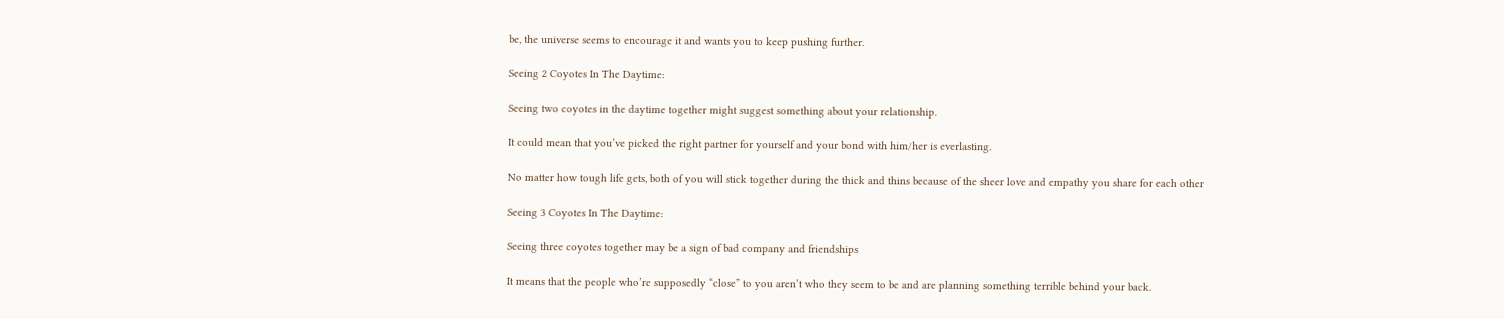be, the universe seems to encourage it and wants you to keep pushing further.

Seeing 2 Coyotes In The Daytime:

Seeing two coyotes in the daytime together might suggest something about your relationship.

It could mean that you’ve picked the right partner for yourself and your bond with him/her is everlasting.

No matter how tough life gets, both of you will stick together during the thick and thins because of the sheer love and empathy you share for each other

Seeing 3 Coyotes In The Daytime:

Seeing three coyotes together may be a sign of bad company and friendships

It means that the people who’re supposedly “close” to you aren’t who they seem to be and are planning something terrible behind your back.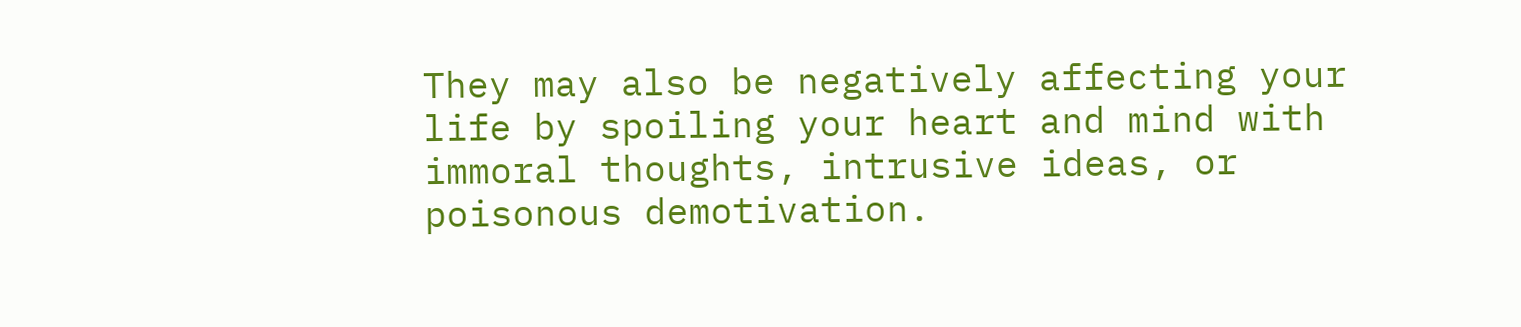They may also be negatively affecting your life by spoiling your heart and mind with immoral thoughts, intrusive ideas, or poisonous demotivation.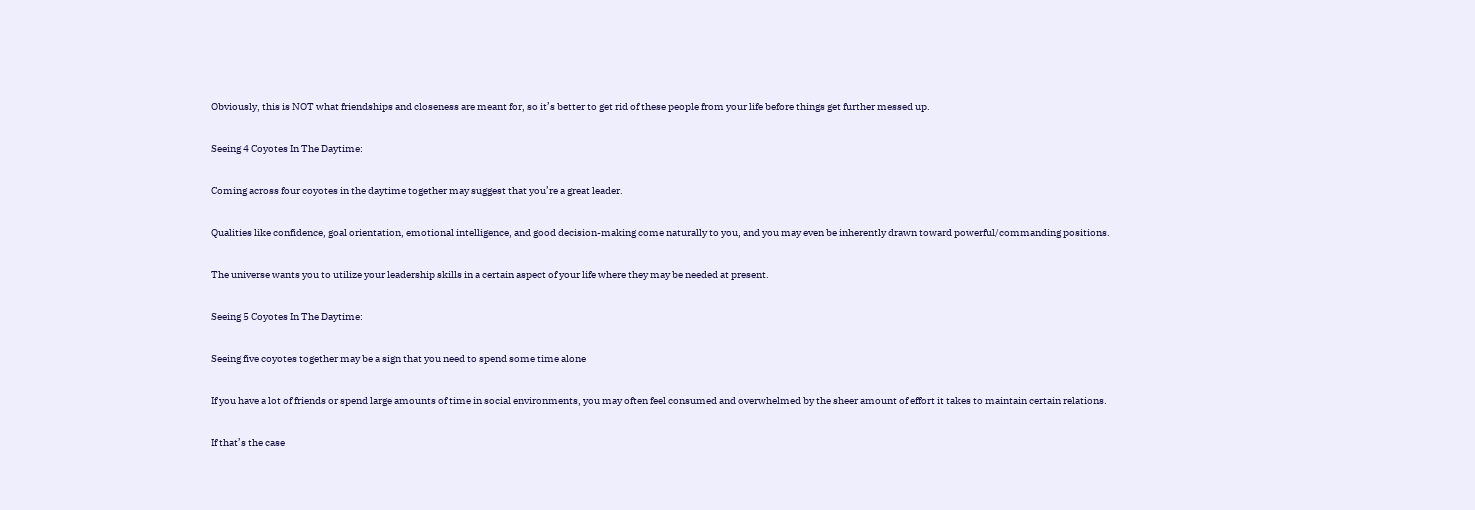Obviously, this is NOT what friendships and closeness are meant for, so it’s better to get rid of these people from your life before things get further messed up.

Seeing 4 Coyotes In The Daytime:

Coming across four coyotes in the daytime together may suggest that you’re a great leader.

Qualities like confidence, goal orientation, emotional intelligence, and good decision-making come naturally to you, and you may even be inherently drawn toward powerful/commanding positions.

The universe wants you to utilize your leadership skills in a certain aspect of your life where they may be needed at present.

Seeing 5 Coyotes In The Daytime:

Seeing five coyotes together may be a sign that you need to spend some time alone

If you have a lot of friends or spend large amounts of time in social environments, you may often feel consumed and overwhelmed by the sheer amount of effort it takes to maintain certain relations.

If that’s the case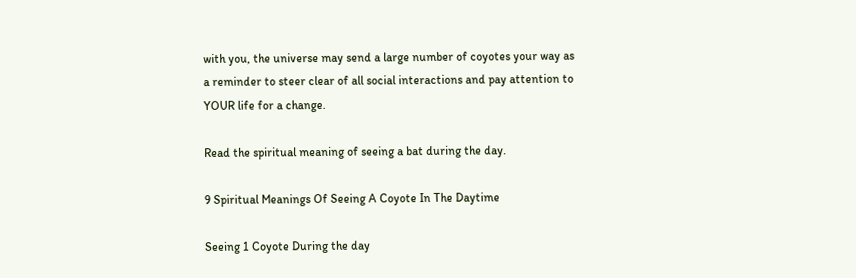with you, the universe may send a large number of coyotes your way as a reminder to steer clear of all social interactions and pay attention to YOUR life for a change.

Read the spiritual meaning of seeing a bat during the day.

9 Spiritual Meanings Of Seeing A Coyote In The Daytime

Seeing 1 Coyote During the day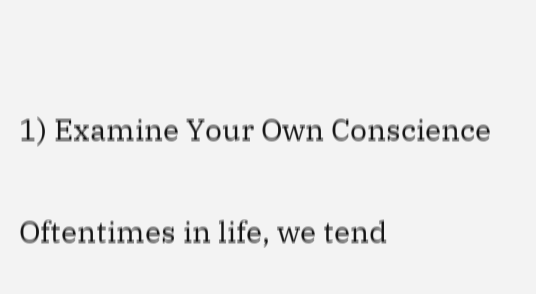1) Examine Your Own Conscience

Oftentimes in life, we tend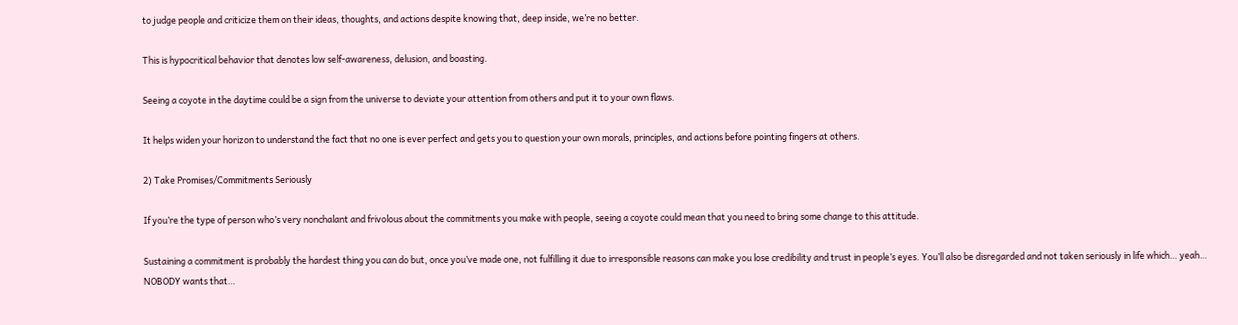to judge people and criticize them on their ideas, thoughts, and actions despite knowing that, deep inside, we’re no better.

This is hypocritical behavior that denotes low self-awareness, delusion, and boasting.

Seeing a coyote in the daytime could be a sign from the universe to deviate your attention from others and put it to your own flaws.

It helps widen your horizon to understand the fact that no one is ever perfect and gets you to question your own morals, principles, and actions before pointing fingers at others.

2) Take Promises/Commitments Seriously

If you’re the type of person who’s very nonchalant and frivolous about the commitments you make with people, seeing a coyote could mean that you need to bring some change to this attitude.

Sustaining a commitment is probably the hardest thing you can do but, once you’ve made one, not fulfilling it due to irresponsible reasons can make you lose credibility and trust in people’s eyes. You’ll also be disregarded and not taken seriously in life which… yeah… NOBODY wants that…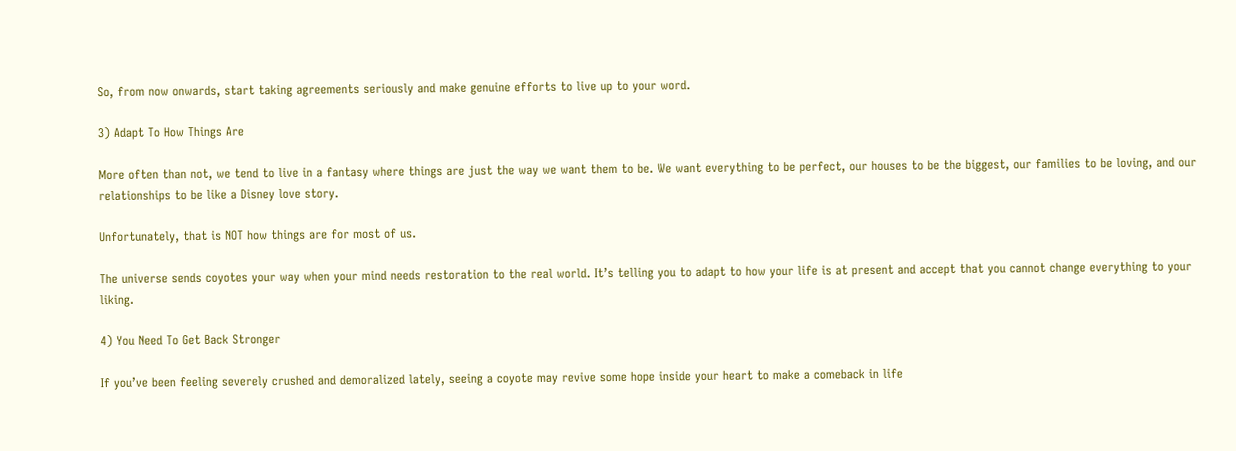So, from now onwards, start taking agreements seriously and make genuine efforts to live up to your word.

3) Adapt To How Things Are

More often than not, we tend to live in a fantasy where things are just the way we want them to be. We want everything to be perfect, our houses to be the biggest, our families to be loving, and our relationships to be like a Disney love story.

Unfortunately, that is NOT how things are for most of us.

The universe sends coyotes your way when your mind needs restoration to the real world. It’s telling you to adapt to how your life is at present and accept that you cannot change everything to your liking.

4) You Need To Get Back Stronger

If you’ve been feeling severely crushed and demoralized lately, seeing a coyote may revive some hope inside your heart to make a comeback in life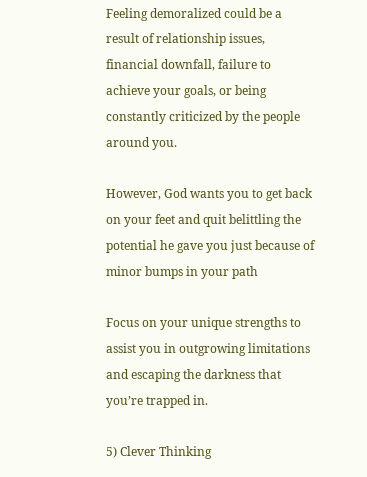Feeling demoralized could be a result of relationship issues, financial downfall, failure to achieve your goals, or being constantly criticized by the people around you.

However, God wants you to get back on your feet and quit belittling the potential he gave you just because of minor bumps in your path

Focus on your unique strengths to assist you in outgrowing limitations and escaping the darkness that you’re trapped in.

5) Clever Thinking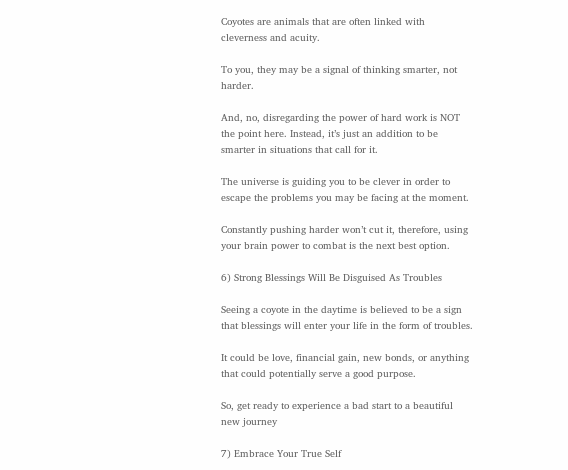Coyotes are animals that are often linked with cleverness and acuity.

To you, they may be a signal of thinking smarter, not harder.

And, no, disregarding the power of hard work is NOT the point here. Instead, it’s just an addition to be smarter in situations that call for it.

The universe is guiding you to be clever in order to escape the problems you may be facing at the moment.

Constantly pushing harder won’t cut it, therefore, using your brain power to combat is the next best option.

6) Strong Blessings Will Be Disguised As Troubles

Seeing a coyote in the daytime is believed to be a sign that blessings will enter your life in the form of troubles.

It could be love, financial gain, new bonds, or anything that could potentially serve a good purpose.

So, get ready to experience a bad start to a beautiful new journey

7) Embrace Your True Self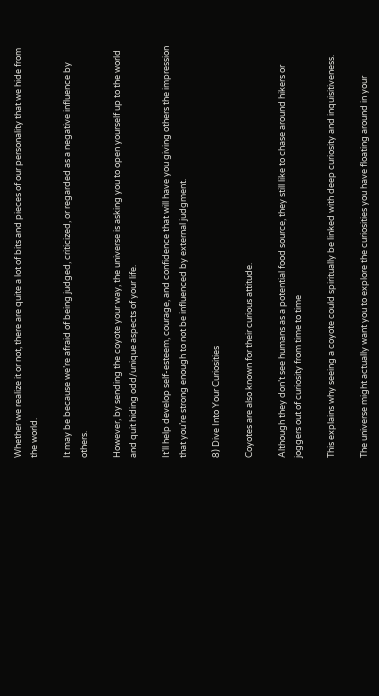Whether we realize it or not, there are quite a lot of bits and pieces of our personality that we hide from the world.

It may be because we’re afraid of being judged, criticized, or regarded as a negative influence by others.

However, by sending the coyote your way, the universe is asking you to open yourself up to the world and quit hiding odd/unique aspects of your life.

It’ll help develop self-esteem, courage, and confidence that will have you giving others the impression that you’re strong enough to not be influenced by external judgment.

8) Dive Into Your Curiosities

Coyotes are also known for their curious attitude.

Although they don’t see humans as a potential food source, they still like to chase around hikers or joggers out of curiosity from time to time

This explains why seeing a coyote could spiritually be linked with deep curiosity and inquisitiveness.

The universe might actually want you to explore the curiosities you have floating around in your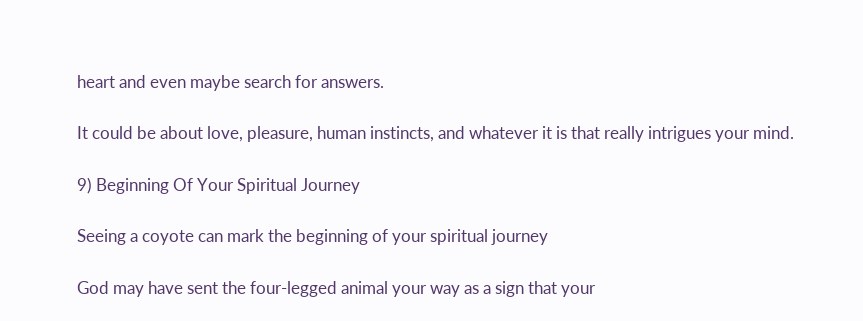heart and even maybe search for answers.

It could be about love, pleasure, human instincts, and whatever it is that really intrigues your mind.

9) Beginning Of Your Spiritual Journey

Seeing a coyote can mark the beginning of your spiritual journey

God may have sent the four-legged animal your way as a sign that your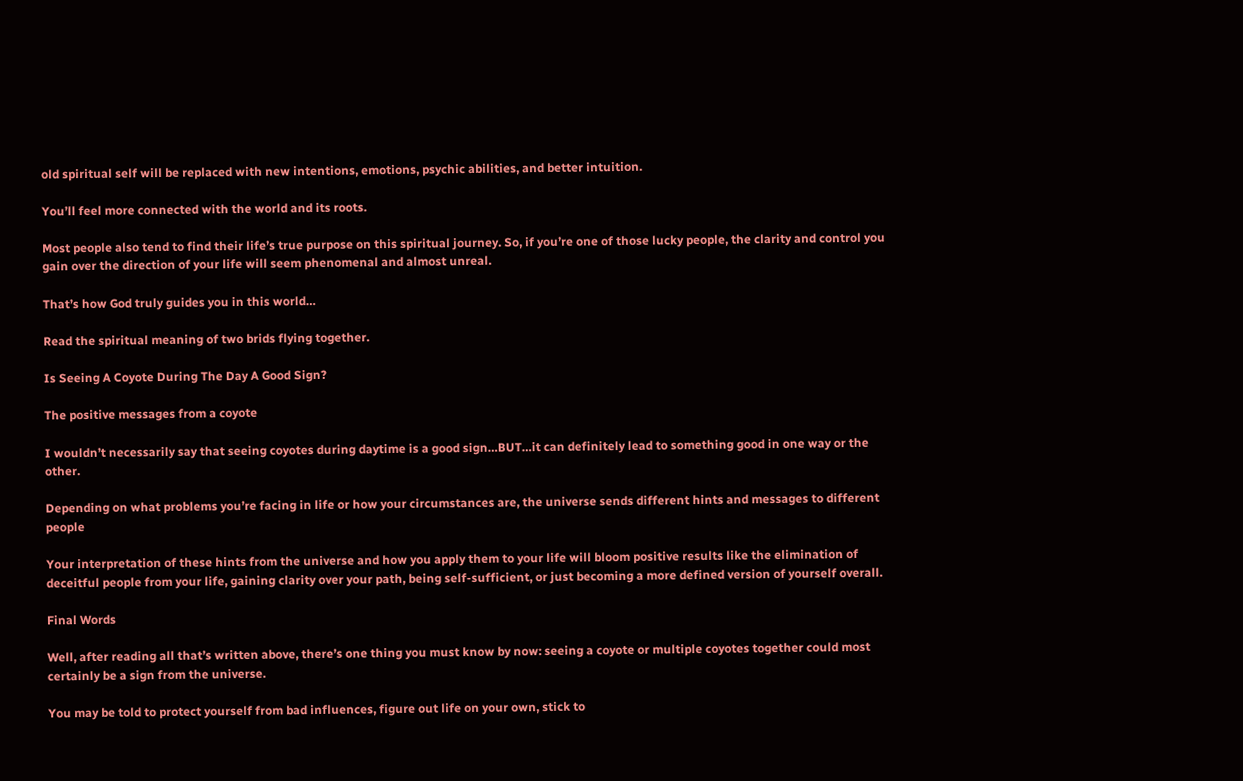old spiritual self will be replaced with new intentions, emotions, psychic abilities, and better intuition.

You’ll feel more connected with the world and its roots.

Most people also tend to find their life’s true purpose on this spiritual journey. So, if you’re one of those lucky people, the clarity and control you gain over the direction of your life will seem phenomenal and almost unreal.

That’s how God truly guides you in this world…

Read the spiritual meaning of two brids flying together.

Is Seeing A Coyote During The Day A Good Sign?

The positive messages from a coyote

I wouldn’t necessarily say that seeing coyotes during daytime is a good sign…BUT…it can definitely lead to something good in one way or the other.

Depending on what problems you’re facing in life or how your circumstances are, the universe sends different hints and messages to different people

Your interpretation of these hints from the universe and how you apply them to your life will bloom positive results like the elimination of deceitful people from your life, gaining clarity over your path, being self-sufficient, or just becoming a more defined version of yourself overall.

Final Words

Well, after reading all that’s written above, there’s one thing you must know by now: seeing a coyote or multiple coyotes together could most certainly be a sign from the universe.

You may be told to protect yourself from bad influences, figure out life on your own, stick to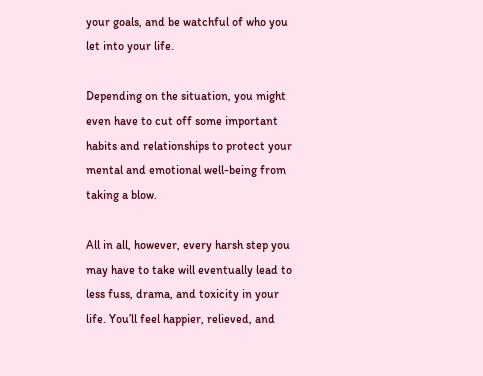your goals, and be watchful of who you let into your life.

Depending on the situation, you might even have to cut off some important habits and relationships to protect your mental and emotional well-being from taking a blow.

All in all, however, every harsh step you may have to take will eventually lead to less fuss, drama, and toxicity in your life. You’ll feel happier, relieved, and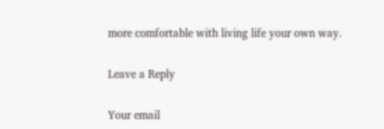more comfortable with living life your own way.

Leave a Reply

Your email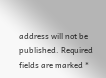address will not be published. Required fields are marked *